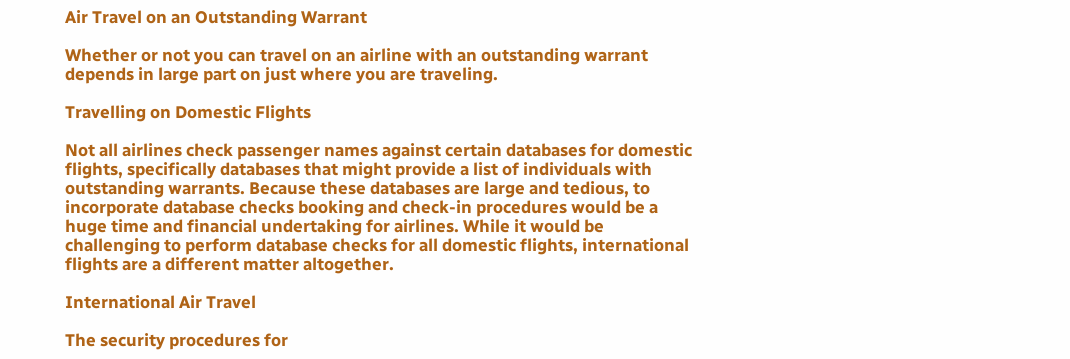Air Travel on an Outstanding Warrant

Whether or not you can travel on an airline with an outstanding warrant depends in large part on just where you are traveling.

Travelling on Domestic Flights

Not all airlines check passenger names against certain databases for domestic flights, specifically databases that might provide a list of individuals with outstanding warrants. Because these databases are large and tedious, to incorporate database checks booking and check-in procedures would be a huge time and financial undertaking for airlines. While it would be challenging to perform database checks for all domestic flights, international flights are a different matter altogether.

International Air Travel

The security procedures for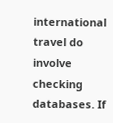international travel do involve checking databases. If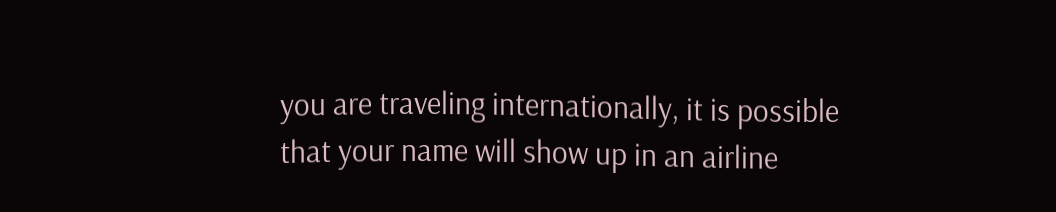you are traveling internationally, it is possible that your name will show up in an airline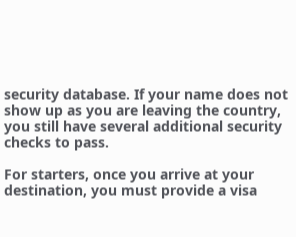security database. If your name does not show up as you are leaving the country, you still have several additional security checks to pass.

For starters, once you arrive at your destination, you must provide a visa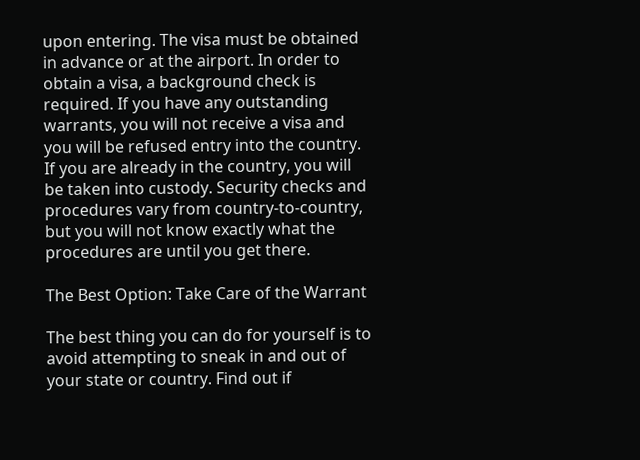upon entering. The visa must be obtained in advance or at the airport. In order to obtain a visa, a background check is required. If you have any outstanding warrants, you will not receive a visa and you will be refused entry into the country. If you are already in the country, you will be taken into custody. Security checks and procedures vary from country-to-country, but you will not know exactly what the procedures are until you get there.

The Best Option: Take Care of the Warrant

The best thing you can do for yourself is to avoid attempting to sneak in and out of your state or country. Find out if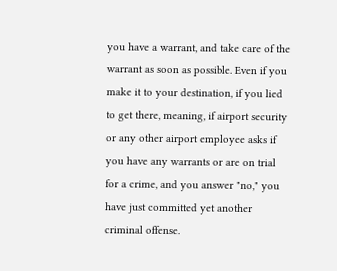you have a warrant, and take care of the warrant as soon as possible. Even if you make it to your destination, if you lied to get there, meaning, if airport security or any other airport employee asks if you have any warrants or are on trial for a crime, and you answer "no," you have just committed yet another criminal offense.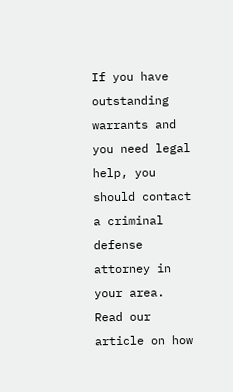If you have outstanding warrants and you need legal help, you should contact a criminal defense attorney in your area. Read our article on how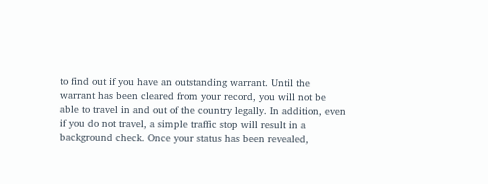to find out if you have an outstanding warrant. Until the warrant has been cleared from your record, you will not be able to travel in and out of the country legally. In addition, even if you do not travel, a simple traffic stop will result in a background check. Once your status has been revealed,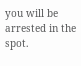you will be arrested in the spot.